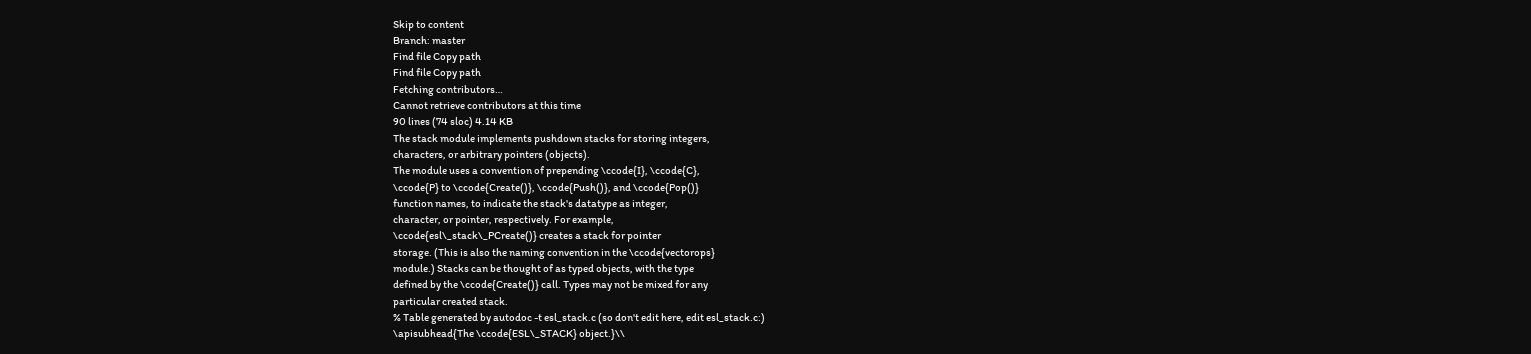Skip to content
Branch: master
Find file Copy path
Find file Copy path
Fetching contributors…
Cannot retrieve contributors at this time
90 lines (74 sloc) 4.14 KB
The stack module implements pushdown stacks for storing integers,
characters, or arbitrary pointers (objects).
The module uses a convention of prepending \ccode{I}, \ccode{C},
\ccode{P} to \ccode{Create()}, \ccode{Push()}, and \ccode{Pop()}
function names, to indicate the stack's datatype as integer,
character, or pointer, respectively. For example,
\ccode{esl\_stack\_PCreate()} creates a stack for pointer
storage. (This is also the naming convention in the \ccode{vectorops}
module.) Stacks can be thought of as typed objects, with the type
defined by the \ccode{Create()} call. Types may not be mixed for any
particular created stack.
% Table generated by autodoc -t esl_stack.c (so don't edit here, edit esl_stack.c:)
\apisubhead{The \ccode{ESL\_STACK} object.}\\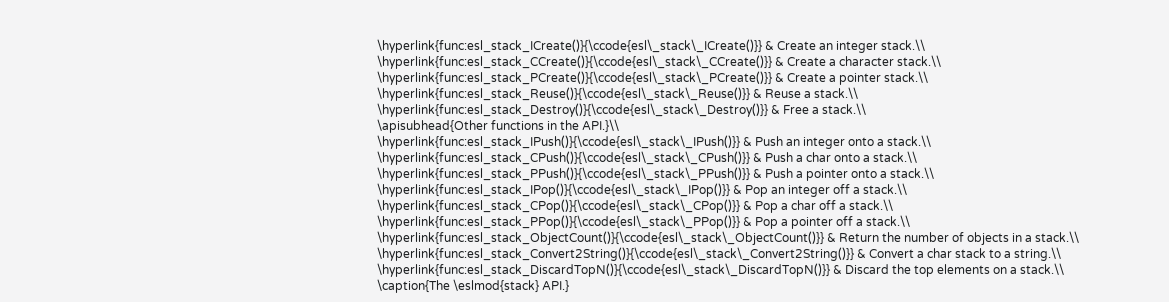\hyperlink{func:esl_stack_ICreate()}{\ccode{esl\_stack\_ICreate()}} & Create an integer stack.\\
\hyperlink{func:esl_stack_CCreate()}{\ccode{esl\_stack\_CCreate()}} & Create a character stack.\\
\hyperlink{func:esl_stack_PCreate()}{\ccode{esl\_stack\_PCreate()}} & Create a pointer stack.\\
\hyperlink{func:esl_stack_Reuse()}{\ccode{esl\_stack\_Reuse()}} & Reuse a stack.\\
\hyperlink{func:esl_stack_Destroy()}{\ccode{esl\_stack\_Destroy()}} & Free a stack.\\
\apisubhead{Other functions in the API.}\\
\hyperlink{func:esl_stack_IPush()}{\ccode{esl\_stack\_IPush()}} & Push an integer onto a stack.\\
\hyperlink{func:esl_stack_CPush()}{\ccode{esl\_stack\_CPush()}} & Push a char onto a stack.\\
\hyperlink{func:esl_stack_PPush()}{\ccode{esl\_stack\_PPush()}} & Push a pointer onto a stack.\\
\hyperlink{func:esl_stack_IPop()}{\ccode{esl\_stack\_IPop()}} & Pop an integer off a stack.\\
\hyperlink{func:esl_stack_CPop()}{\ccode{esl\_stack\_CPop()}} & Pop a char off a stack.\\
\hyperlink{func:esl_stack_PPop()}{\ccode{esl\_stack\_PPop()}} & Pop a pointer off a stack.\\
\hyperlink{func:esl_stack_ObjectCount()}{\ccode{esl\_stack\_ObjectCount()}} & Return the number of objects in a stack.\\
\hyperlink{func:esl_stack_Convert2String()}{\ccode{esl\_stack\_Convert2String()}} & Convert a char stack to a string.\\
\hyperlink{func:esl_stack_DiscardTopN()}{\ccode{esl\_stack\_DiscardTopN()}} & Discard the top elements on a stack.\\
\caption{The \eslmod{stack} API.}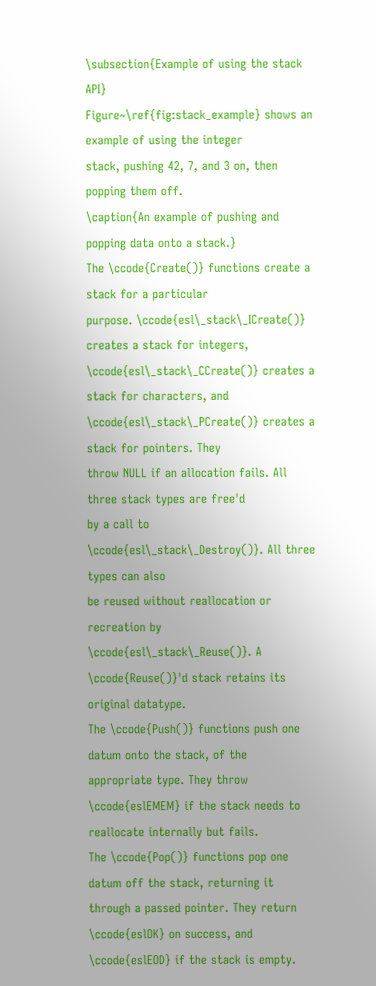\subsection{Example of using the stack API}
Figure~\ref{fig:stack_example} shows an example of using the integer
stack, pushing 42, 7, and 3 on, then popping them off.
\caption{An example of pushing and popping data onto a stack.}
The \ccode{Create()} functions create a stack for a particular
purpose. \ccode{esl\_stack\_ICreate()} creates a stack for integers,
\ccode{esl\_stack\_CCreate()} creates a stack for characters, and
\ccode{esl\_stack\_PCreate()} creates a stack for pointers. They
throw NULL if an allocation fails. All three stack types are free'd
by a call to \ccode{esl\_stack\_Destroy()}. All three types can also
be reused without reallocation or recreation by
\ccode{esl\_stack\_Reuse()}. A \ccode{Reuse()}'d stack retains its
original datatype.
The \ccode{Push()} functions push one datum onto the stack, of the
appropriate type. They throw \ccode{eslEMEM} if the stack needs to
reallocate internally but fails.
The \ccode{Pop()} functions pop one datum off the stack, returning it
through a passed pointer. They return \ccode{eslOK} on success, and
\ccode{eslEOD} if the stack is empty.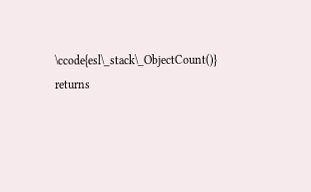\ccode{esl\_stack\_ObjectCount()} returns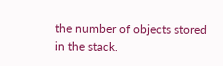the number of objects stored
in the stack.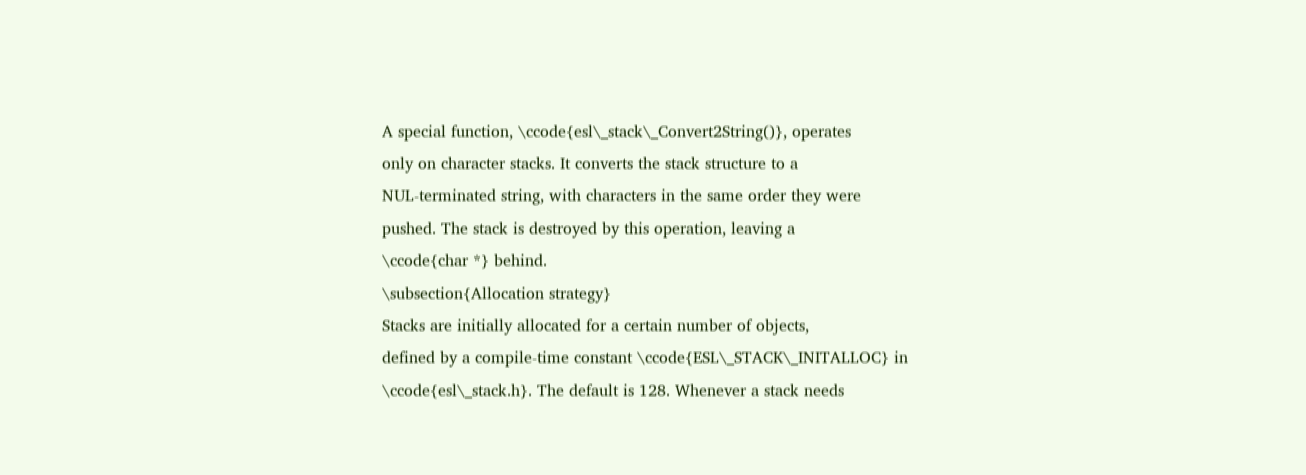A special function, \ccode{esl\_stack\_Convert2String()}, operates
only on character stacks. It converts the stack structure to a
NUL-terminated string, with characters in the same order they were
pushed. The stack is destroyed by this operation, leaving a
\ccode{char *} behind.
\subsection{Allocation strategy}
Stacks are initially allocated for a certain number of objects,
defined by a compile-time constant \ccode{ESL\_STACK\_INITALLOC} in
\ccode{esl\_stack.h}. The default is 128. Whenever a stack needs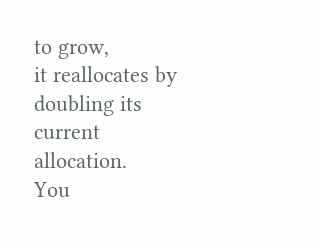to grow,
it reallocates by doubling its current allocation.
You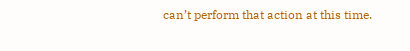can’t perform that action at this time.